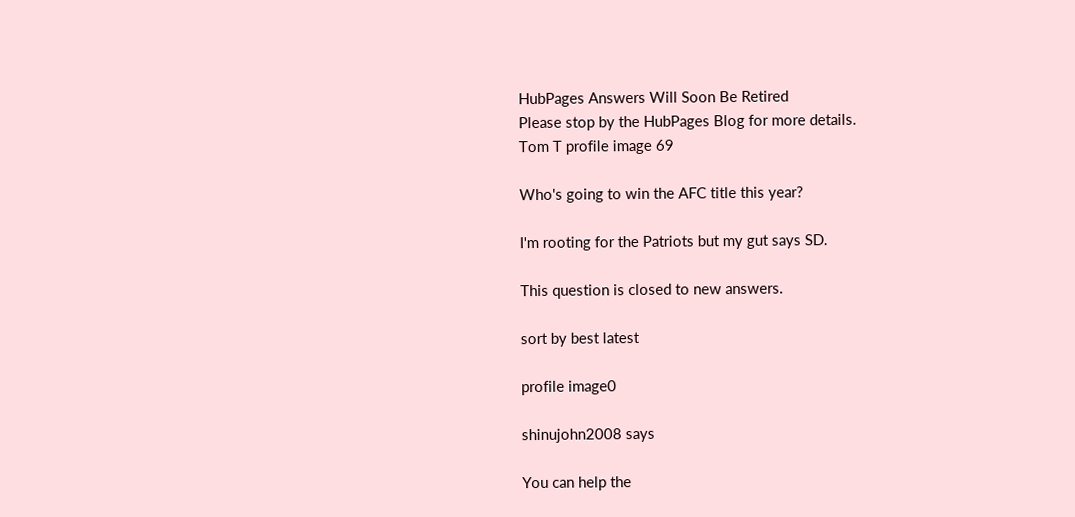HubPages Answers Will Soon Be Retired
Please stop by the HubPages Blog for more details.
Tom T profile image 69

Who's going to win the AFC title this year?

I'm rooting for the Patriots but my gut says SD.

This question is closed to new answers.

sort by best latest

profile image0

shinujohn2008 says

You can help the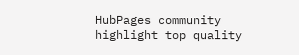HubPages community highlight top quality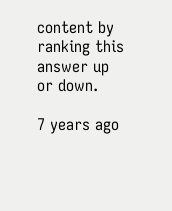content by ranking this answer up or down.

7 years ago